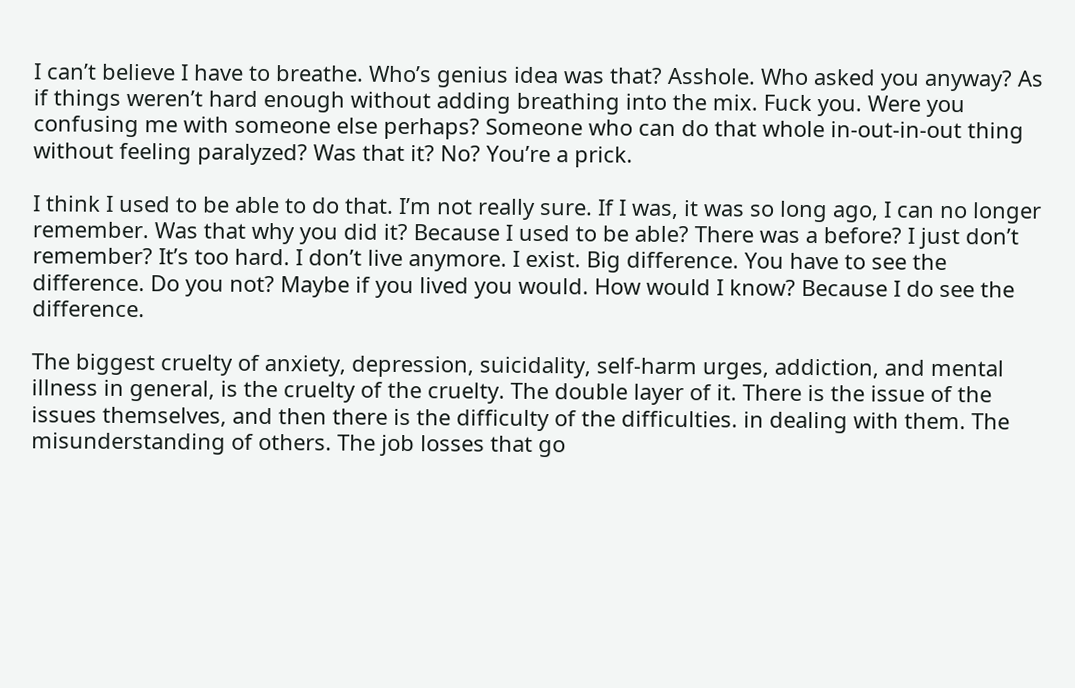I can’t believe I have to breathe. Who’s genius idea was that? Asshole. Who asked you anyway? As if things weren’t hard enough without adding breathing into the mix. Fuck you. Were you confusing me with someone else perhaps? Someone who can do that whole in-out-in-out thing without feeling paralyzed? Was that it? No? You’re a prick.

I think I used to be able to do that. I’m not really sure. If I was, it was so long ago, I can no longer remember. Was that why you did it? Because I used to be able? There was a before? I just don’t remember? It’s too hard. I don’t live anymore. I exist. Big difference. You have to see the difference. Do you not? Maybe if you lived you would. How would I know? Because I do see the difference.

The biggest cruelty of anxiety, depression, suicidality, self-harm urges, addiction, and mental illness in general, is the cruelty of the cruelty. The double layer of it. There is the issue of the issues themselves, and then there is the difficulty of the difficulties. in dealing with them. The misunderstanding of others. The job losses that go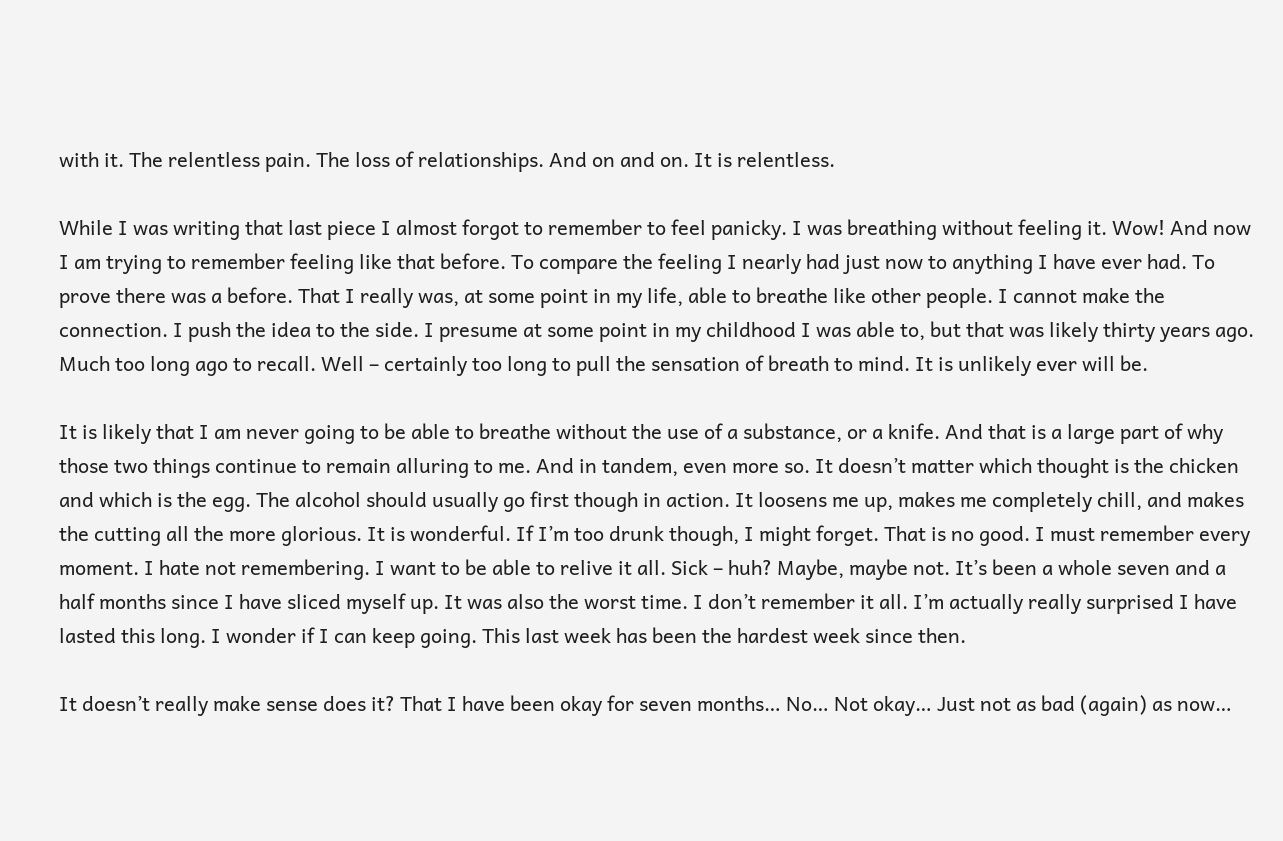with it. The relentless pain. The loss of relationships. And on and on. It is relentless.

While I was writing that last piece I almost forgot to remember to feel panicky. I was breathing without feeling it. Wow! And now I am trying to remember feeling like that before. To compare the feeling I nearly had just now to anything I have ever had. To prove there was a before. That I really was, at some point in my life, able to breathe like other people. I cannot make the connection. I push the idea to the side. I presume at some point in my childhood I was able to, but that was likely thirty years ago. Much too long ago to recall. Well – certainly too long to pull the sensation of breath to mind. It is unlikely ever will be.

It is likely that I am never going to be able to breathe without the use of a substance, or a knife. And that is a large part of why those two things continue to remain alluring to me. And in tandem, even more so. It doesn’t matter which thought is the chicken and which is the egg. The alcohol should usually go first though in action. It loosens me up, makes me completely chill, and makes the cutting all the more glorious. It is wonderful. If I’m too drunk though, I might forget. That is no good. I must remember every moment. I hate not remembering. I want to be able to relive it all. Sick – huh? Maybe, maybe not. It’s been a whole seven and a half months since I have sliced myself up. It was also the worst time. I don’t remember it all. I’m actually really surprised I have lasted this long. I wonder if I can keep going. This last week has been the hardest week since then.

It doesn’t really make sense does it? That I have been okay for seven months… No… Not okay… Just not as bad (again) as now…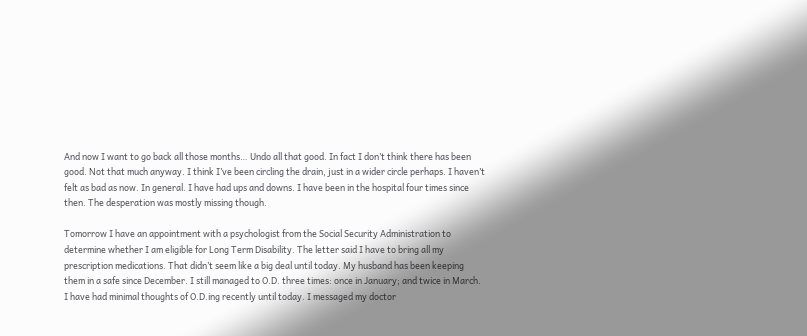And now I want to go back all those months… Undo all that good. In fact I don’t think there has been good. Not that much anyway. I think I’ve been circling the drain, just in a wider circle perhaps. I haven’t felt as bad as now. In general. I have had ups and downs. I have been in the hospital four times since then. The desperation was mostly missing though.

Tomorrow I have an appointment with a psychologist from the Social Security Administration to determine whether I am eligible for Long Term Disability. The letter said I have to bring all my prescription medications. That didn’t seem like a big deal until today. My husband has been keeping them in a safe since December. I still managed to O.D. three times: once in January; and twice in March. I have had minimal thoughts of O.D.ing recently until today. I messaged my doctor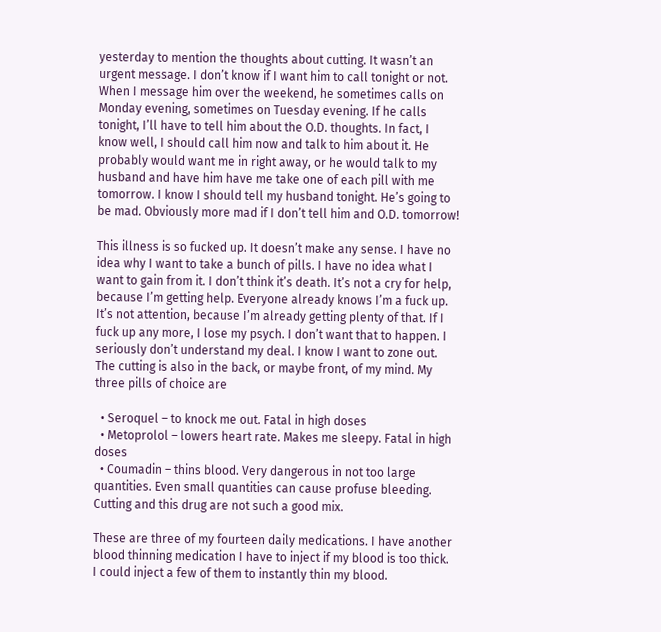yesterday to mention the thoughts about cutting. It wasn’t an urgent message. I don’t know if I want him to call tonight or not. When I message him over the weekend, he sometimes calls on Monday evening, sometimes on Tuesday evening. If he calls tonight, I’ll have to tell him about the O.D. thoughts. In fact, I know well, I should call him now and talk to him about it. He probably would want me in right away, or he would talk to my husband and have him have me take one of each pill with me tomorrow. I know I should tell my husband tonight. He’s going to be mad. Obviously more mad if I don’t tell him and O.D. tomorrow!

This illness is so fucked up. It doesn’t make any sense. I have no idea why I want to take a bunch of pills. I have no idea what I want to gain from it. I don’t think it’s death. It’s not a cry for help, because I’m getting help. Everyone already knows I’m a fuck up. It’s not attention, because I’m already getting plenty of that. If I fuck up any more, I lose my psych. I don’t want that to happen. I seriously don’t understand my deal. I know I want to zone out. The cutting is also in the back, or maybe front, of my mind. My three pills of choice are

  • Seroquel – to knock me out. Fatal in high doses
  • Metoprolol – lowers heart rate. Makes me sleepy. Fatal in high doses
  • Coumadin – thins blood. Very dangerous in not too large quantities. Even small quantities can cause profuse bleeding. Cutting and this drug are not such a good mix.

These are three of my fourteen daily medications. I have another blood thinning medication I have to inject if my blood is too thick. I could inject a few of them to instantly thin my blood.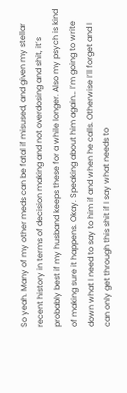So yeah. Many of my other meds can be fatal if misused, and given my stellar recent history in terms of decision making and not overdosing and shit, it’s probably best if my husband keeps these for a while longer. Also my psych is kind of making sure it happens. Okay. Speaking about him again… I’m going to write down what I need to say to him if and when he calls. Otherwise I’ll forget and I can only get through this shit if I say what needs to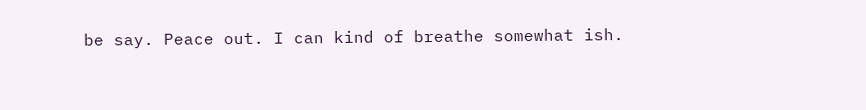be say. Peace out. I can kind of breathe somewhat ish.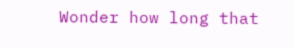Wonder how long that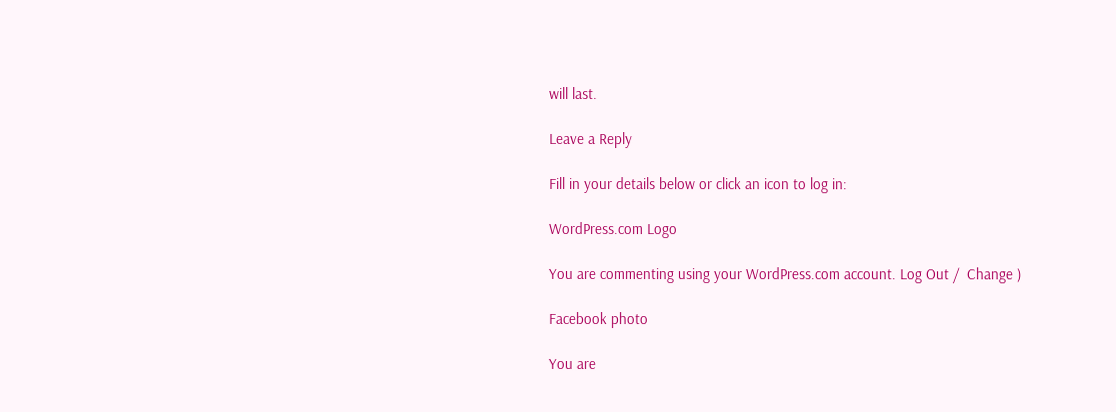will last.

Leave a Reply

Fill in your details below or click an icon to log in:

WordPress.com Logo

You are commenting using your WordPress.com account. Log Out /  Change )

Facebook photo

You are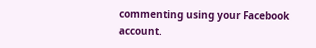commenting using your Facebook account.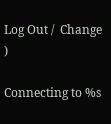Log Out /  Change )

Connecting to %s